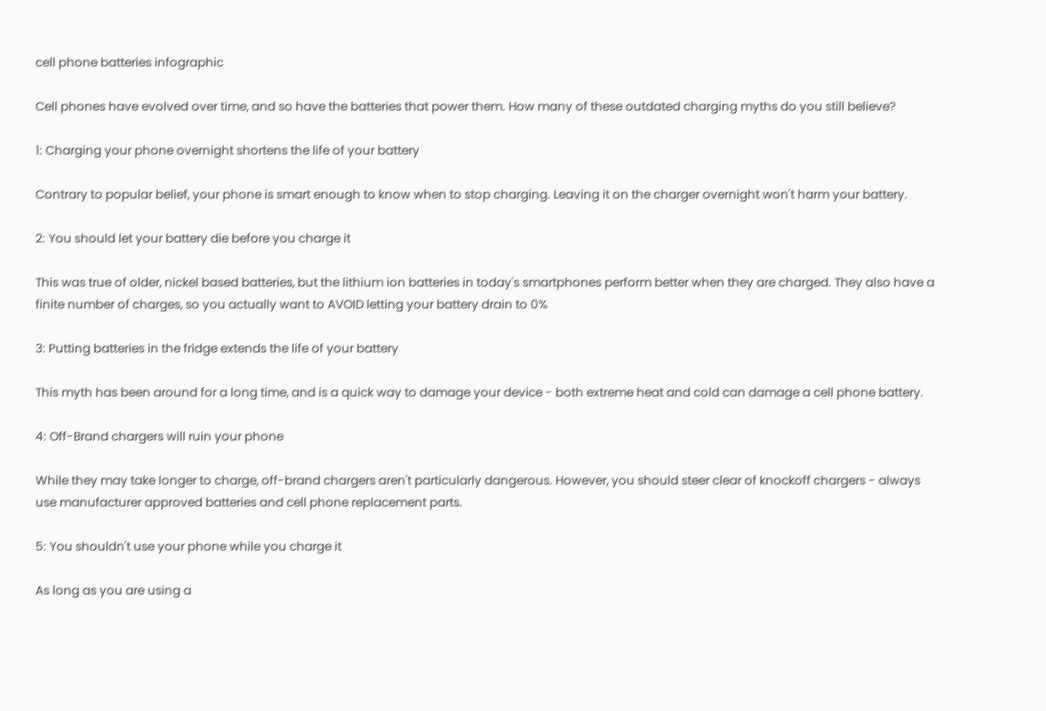cell phone batteries infographic

Cell phones have evolved over time, and so have the batteries that power them. How many of these outdated charging myths do you still believe?

1: Charging your phone overnight shortens the life of your battery

Contrary to popular belief, your phone is smart enough to know when to stop charging. Leaving it on the charger overnight won't harm your battery.

2: You should let your battery die before you charge it

This was true of older, nickel based batteries, but the lithium ion batteries in today's smartphones perform better when they are charged. They also have a finite number of charges, so you actually want to AVOID letting your battery drain to 0%

3: Putting batteries in the fridge extends the life of your battery

This myth has been around for a long time, and is a quick way to damage your device - both extreme heat and cold can damage a cell phone battery.

4: Off-Brand chargers will ruin your phone

While they may take longer to charge, off-brand chargers aren't particularly dangerous. However, you should steer clear of knockoff chargers - always use manufacturer approved batteries and cell phone replacement parts.

5: You shouldn't use your phone while you charge it

As long as you are using a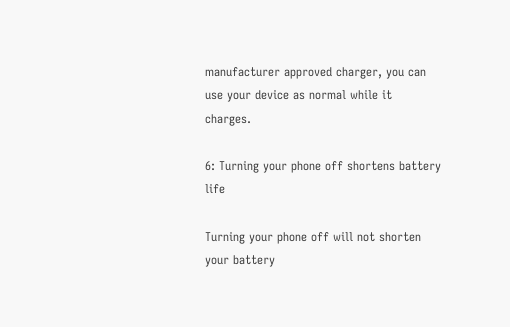manufacturer approved charger, you can use your device as normal while it charges.

6: Turning your phone off shortens battery life

Turning your phone off will not shorten your battery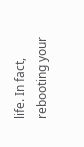life. In fact, rebooting your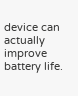device can actually improve battery life.